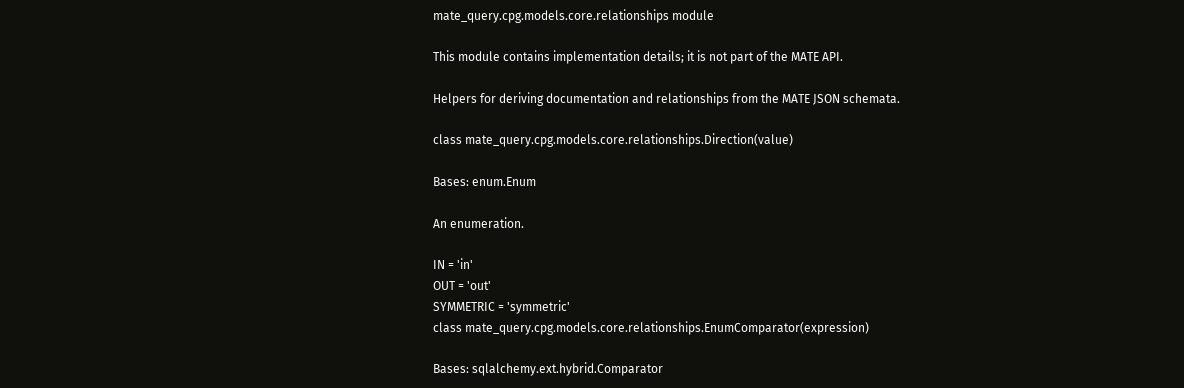mate_query.cpg.models.core.relationships module

This module contains implementation details; it is not part of the MATE API.

Helpers for deriving documentation and relationships from the MATE JSON schemata.

class mate_query.cpg.models.core.relationships.Direction(value)

Bases: enum.Enum

An enumeration.

IN = 'in'
OUT = 'out'
SYMMETRIC = 'symmetric'
class mate_query.cpg.models.core.relationships.EnumComparator(expression)

Bases: sqlalchemy.ext.hybrid.Comparator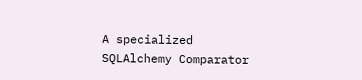A specialized SQLAlchemy Comparator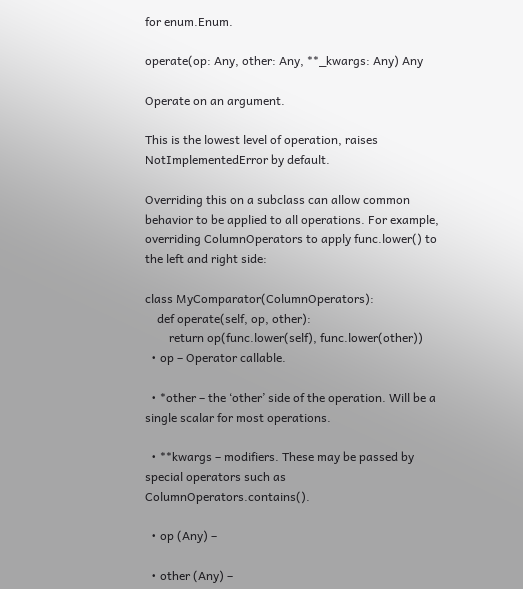for enum.Enum.

operate(op: Any, other: Any, **_kwargs: Any) Any

Operate on an argument.

This is the lowest level of operation, raises NotImplementedError by default.

Overriding this on a subclass can allow common behavior to be applied to all operations. For example, overriding ColumnOperators to apply func.lower() to the left and right side:

class MyComparator(ColumnOperators):
    def operate(self, op, other):
        return op(func.lower(self), func.lower(other))
  • op – Operator callable.

  • *other – the ‘other’ side of the operation. Will be a single scalar for most operations.

  • **kwargs – modifiers. These may be passed by special operators such as ColumnOperators.contains().

  • op (Any) –

  • other (Any) –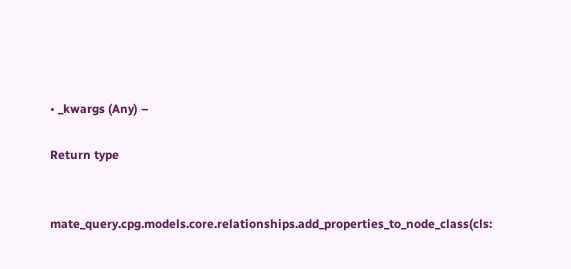• _kwargs (Any) –

Return type


mate_query.cpg.models.core.relationships.add_properties_to_node_class(cls: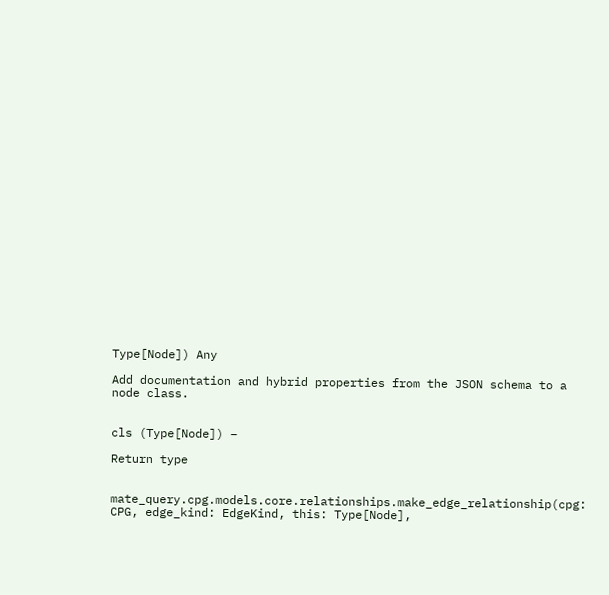Type[Node]) Any

Add documentation and hybrid properties from the JSON schema to a node class.


cls (Type[Node]) –

Return type


mate_query.cpg.models.core.relationships.make_edge_relationship(cpg: CPG, edge_kind: EdgeKind, this: Type[Node],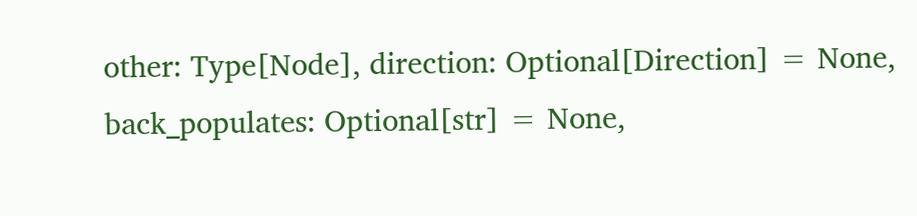other: Type[Node], direction: Optional[Direction] = None, back_populates: Optional[str] = None,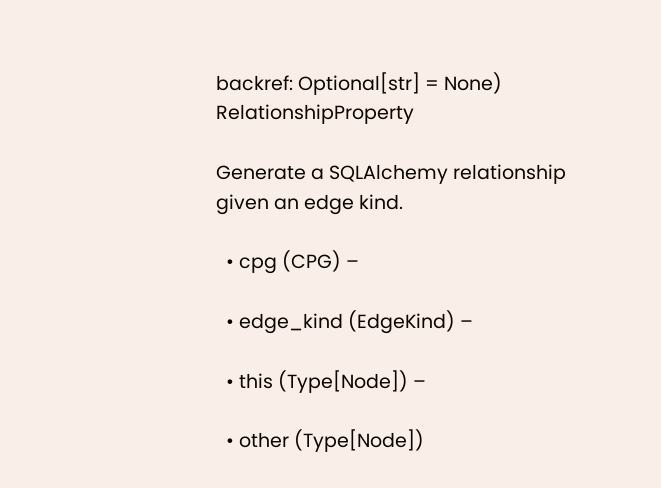backref: Optional[str] = None) RelationshipProperty

Generate a SQLAlchemy relationship given an edge kind.

  • cpg (CPG) –

  • edge_kind (EdgeKind) –

  • this (Type[Node]) –

  • other (Type[Node])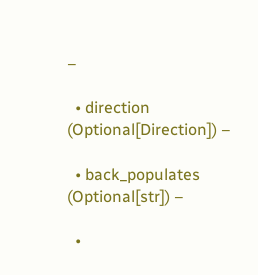–

  • direction (Optional[Direction]) –

  • back_populates (Optional[str]) –

  •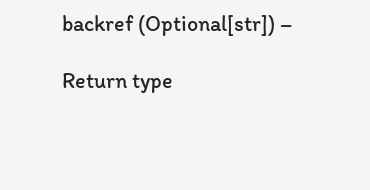backref (Optional[str]) –

Return type